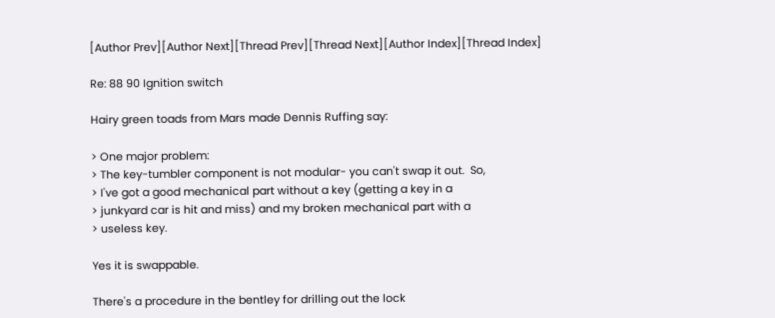[Author Prev][Author Next][Thread Prev][Thread Next][Author Index][Thread Index]

Re: 88 90 Ignition switch

Hairy green toads from Mars made Dennis Ruffing say:

> One major problem:
> The key-tumbler component is not modular- you can't swap it out.  So,
> I've got a good mechanical part without a key (getting a key in a
> junkyard car is hit and miss) and my broken mechanical part with a
> useless key.

Yes it is swappable.

There's a procedure in the bentley for drilling out the lock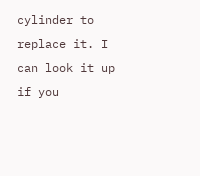cylinder to replace it. I can look it up if you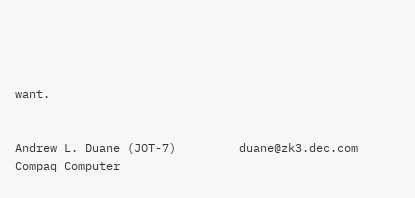want.


Andrew L. Duane (JOT-7)         duane@zk3.dec.com
Compaq Computer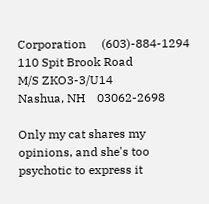Corporation     (603)-884-1294
110 Spit Brook Road
M/S ZKO3-3/U14
Nashua, NH    03062-2698

Only my cat shares my opinions, and she's too psychotic to express it